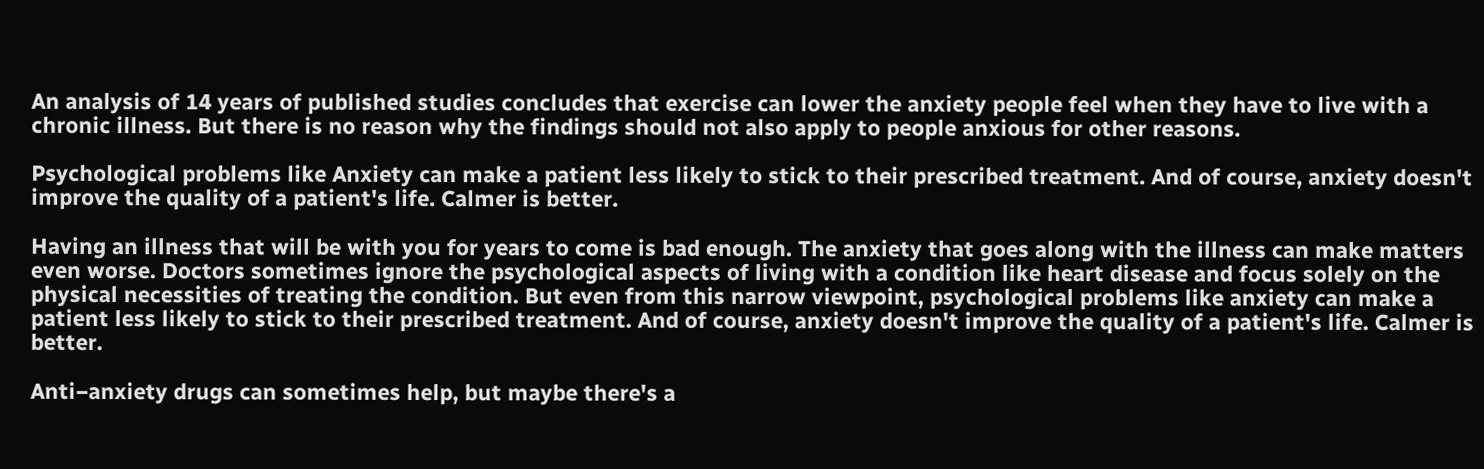An analysis of 14 years of published studies concludes that exercise can lower the anxiety people feel when they have to live with a chronic illness. But there is no reason why the findings should not also apply to people anxious for other reasons.

Psychological problems like Anxiety can make a patient less likely to stick to their prescribed treatment. And of course, anxiety doesn't improve the quality of a patient's life. Calmer is better.

Having an illness that will be with you for years to come is bad enough. The anxiety that goes along with the illness can make matters even worse. Doctors sometimes ignore the psychological aspects of living with a condition like heart disease and focus solely on the physical necessities of treating the condition. But even from this narrow viewpoint, psychological problems like anxiety can make a patient less likely to stick to their prescribed treatment. And of course, anxiety doesn't improve the quality of a patient's life. Calmer is better.

Anti−anxiety drugs can sometimes help, but maybe there's a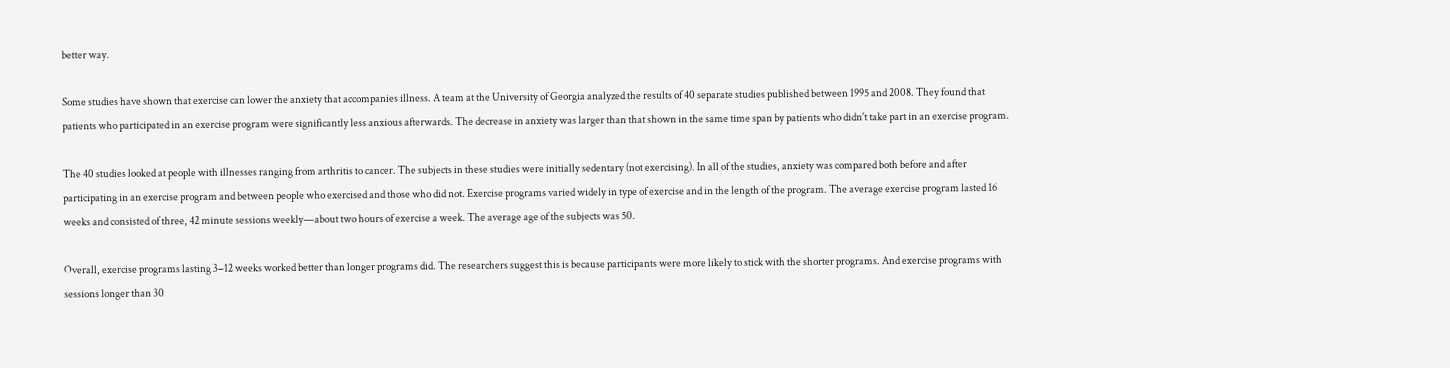better way.

Some studies have shown that exercise can lower the anxiety that accompanies illness. A team at the University of Georgia analyzed the results of 40 separate studies published between 1995 and 2008. They found that patients who participated in an exercise program were significantly less anxious afterwards. The decrease in anxiety was larger than that shown in the same time span by patients who didn't take part in an exercise program.

The 40 studies looked at people with illnesses ranging from arthritis to cancer. The subjects in these studies were initially sedentary (not exercising). In all of the studies, anxiety was compared both before and after participating in an exercise program and between people who exercised and those who did not. Exercise programs varied widely in type of exercise and in the length of the program. The average exercise program lasted 16 weeks and consisted of three, 42 minute sessions weekly—about two hours of exercise a week. The average age of the subjects was 50.

Overall, exercise programs lasting 3−12 weeks worked better than longer programs did. The researchers suggest this is because participants were more likely to stick with the shorter programs. And exercise programs with sessions longer than 30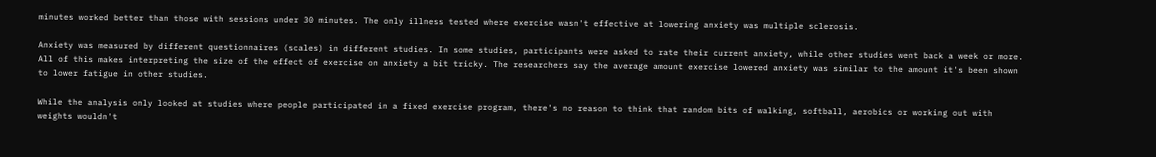minutes worked better than those with sessions under 30 minutes. The only illness tested where exercise wasn't effective at lowering anxiety was multiple sclerosis.

Anxiety was measured by different questionnaires (scales) in different studies. In some studies, participants were asked to rate their current anxiety, while other studies went back a week or more. All of this makes interpreting the size of the effect of exercise on anxiety a bit tricky. The researchers say the average amount exercise lowered anxiety was similar to the amount it's been shown to lower fatigue in other studies.

While the analysis only looked at studies where people participated in a fixed exercise program, there's no reason to think that random bits of walking, softball, aerobics or working out with weights wouldn't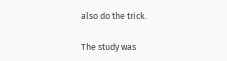also do the trick.

The study was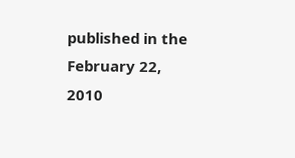published in the February 22, 2010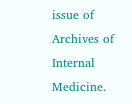issue of Archives of Internal Medicine.